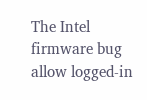The Intel firmware bug allow logged-in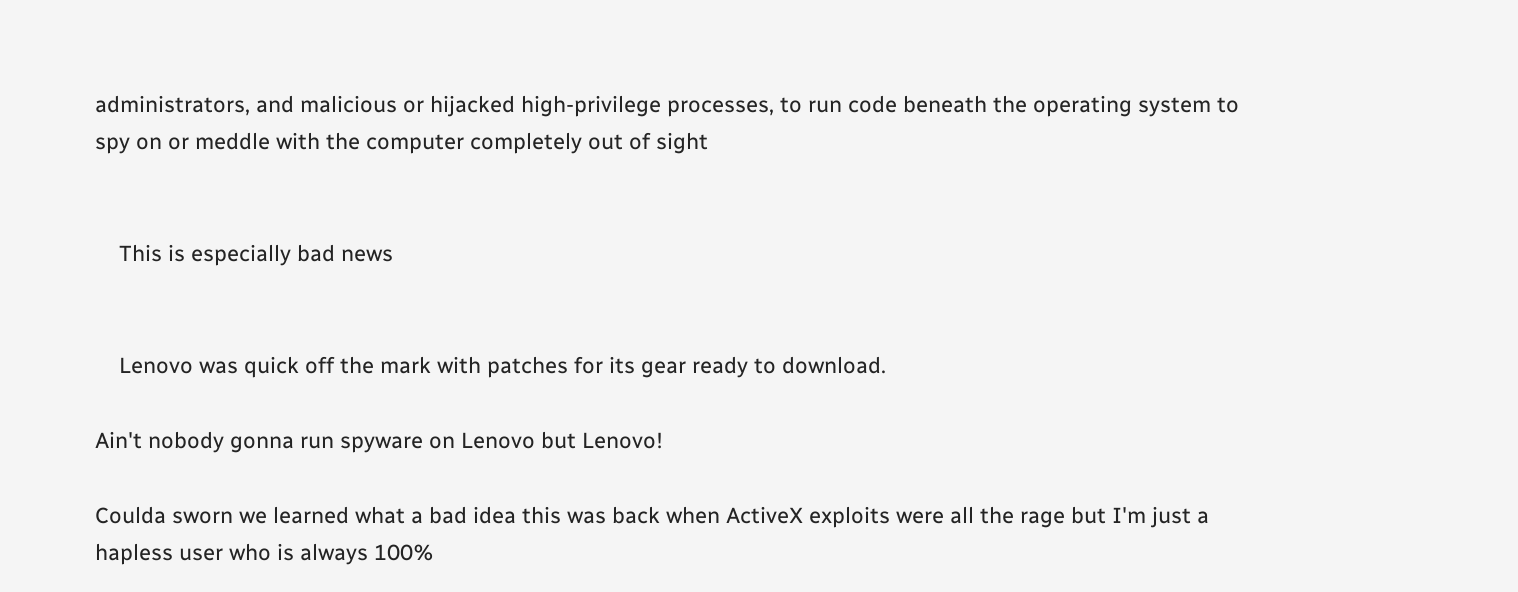administrators, and malicious or hijacked high-privilege processes, to run code beneath the operating system to spy on or meddle with the computer completely out of sight


    This is especially bad news


    Lenovo was quick off the mark with patches for its gear ready to download.

Ain't nobody gonna run spyware on Lenovo but Lenovo!

Coulda sworn we learned what a bad idea this was back when ActiveX exploits were all the rage but I'm just a hapless user who is always 100%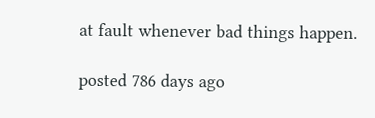at fault whenever bad things happen.

posted 786 days ago